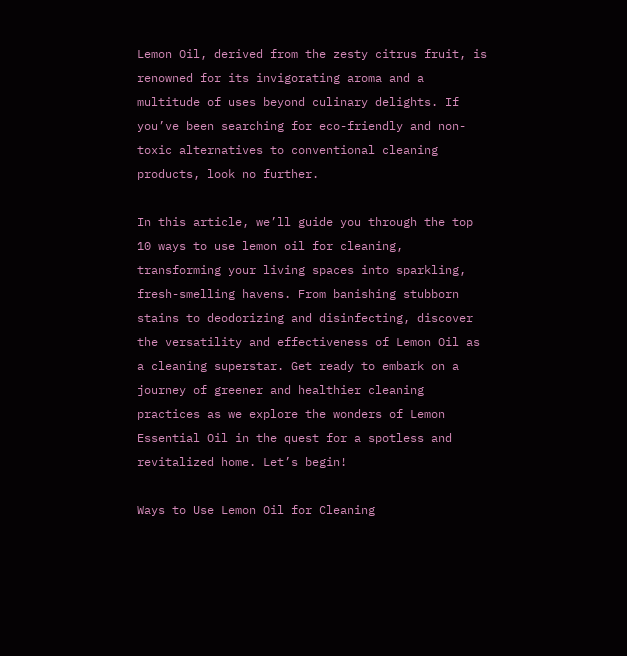Lemon Oil, derived from the zesty citrus fruit, is renowned for its invigorating aroma and a multitude of uses beyond culinary delights. If you’ve been searching for eco-friendly and non-toxic alternatives to conventional cleaning products, look no further.

In this article, we’ll guide you through the top 10 ways to use lemon oil for cleaning, transforming your living spaces into sparkling, fresh-smelling havens. From banishing stubborn stains to deodorizing and disinfecting, discover the versatility and effectiveness of Lemon Oil as a cleaning superstar. Get ready to embark on a journey of greener and healthier cleaning practices as we explore the wonders of Lemon Essential Oil in the quest for a spotless and revitalized home. Let’s begin!

Ways to Use Lemon Oil for Cleaning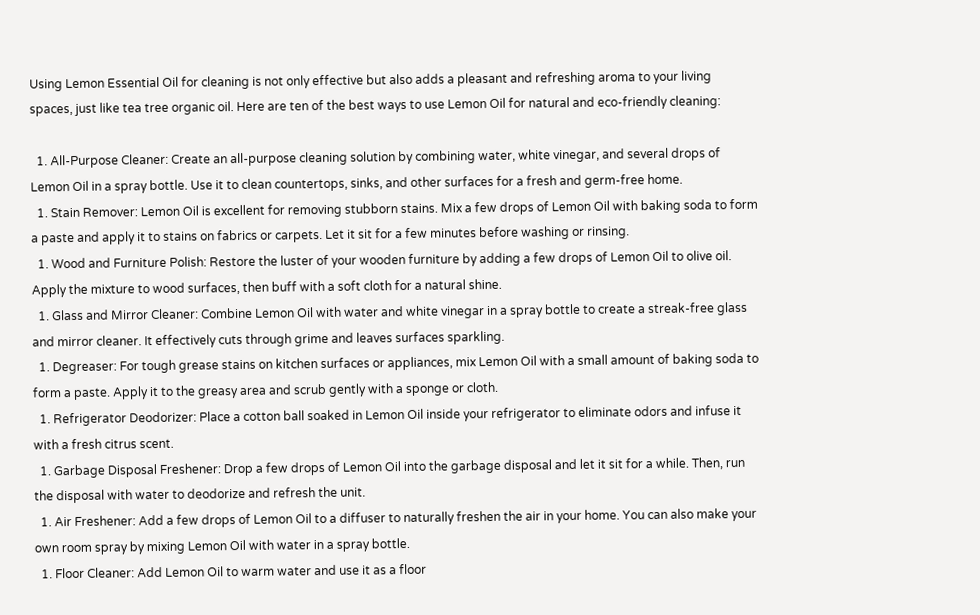Using Lemon Essential Oil for cleaning is not only effective but also adds a pleasant and refreshing aroma to your living spaces, just like tea tree organic oil. Here are ten of the best ways to use Lemon Oil for natural and eco-friendly cleaning:

  1. All-Purpose Cleaner: Create an all-purpose cleaning solution by combining water, white vinegar, and several drops of Lemon Oil in a spray bottle. Use it to clean countertops, sinks, and other surfaces for a fresh and germ-free home.
  1. Stain Remover: Lemon Oil is excellent for removing stubborn stains. Mix a few drops of Lemon Oil with baking soda to form a paste and apply it to stains on fabrics or carpets. Let it sit for a few minutes before washing or rinsing.
  1. Wood and Furniture Polish: Restore the luster of your wooden furniture by adding a few drops of Lemon Oil to olive oil. Apply the mixture to wood surfaces, then buff with a soft cloth for a natural shine.
  1. Glass and Mirror Cleaner: Combine Lemon Oil with water and white vinegar in a spray bottle to create a streak-free glass and mirror cleaner. It effectively cuts through grime and leaves surfaces sparkling.
  1. Degreaser: For tough grease stains on kitchen surfaces or appliances, mix Lemon Oil with a small amount of baking soda to form a paste. Apply it to the greasy area and scrub gently with a sponge or cloth.
  1. Refrigerator Deodorizer: Place a cotton ball soaked in Lemon Oil inside your refrigerator to eliminate odors and infuse it with a fresh citrus scent.
  1. Garbage Disposal Freshener: Drop a few drops of Lemon Oil into the garbage disposal and let it sit for a while. Then, run the disposal with water to deodorize and refresh the unit.
  1. Air Freshener: Add a few drops of Lemon Oil to a diffuser to naturally freshen the air in your home. You can also make your own room spray by mixing Lemon Oil with water in a spray bottle.
  1. Floor Cleaner: Add Lemon Oil to warm water and use it as a floor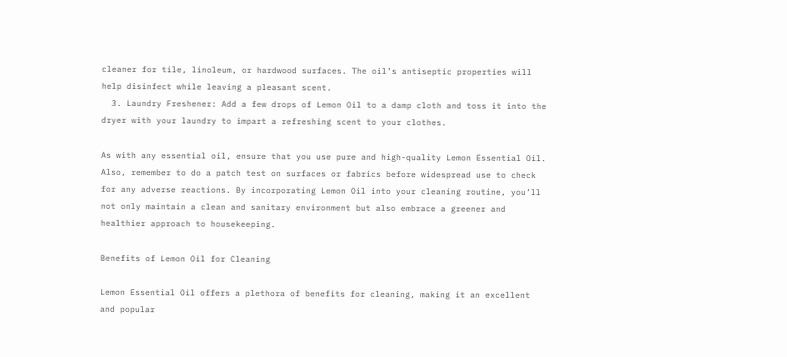cleaner for tile, linoleum, or hardwood surfaces. The oil’s antiseptic properties will help disinfect while leaving a pleasant scent.
  3. Laundry Freshener: Add a few drops of Lemon Oil to a damp cloth and toss it into the dryer with your laundry to impart a refreshing scent to your clothes.

As with any essential oil, ensure that you use pure and high-quality Lemon Essential Oil. Also, remember to do a patch test on surfaces or fabrics before widespread use to check for any adverse reactions. By incorporating Lemon Oil into your cleaning routine, you’ll not only maintain a clean and sanitary environment but also embrace a greener and healthier approach to housekeeping.

Benefits of Lemon Oil for Cleaning

Lemon Essential Oil offers a plethora of benefits for cleaning, making it an excellent and popular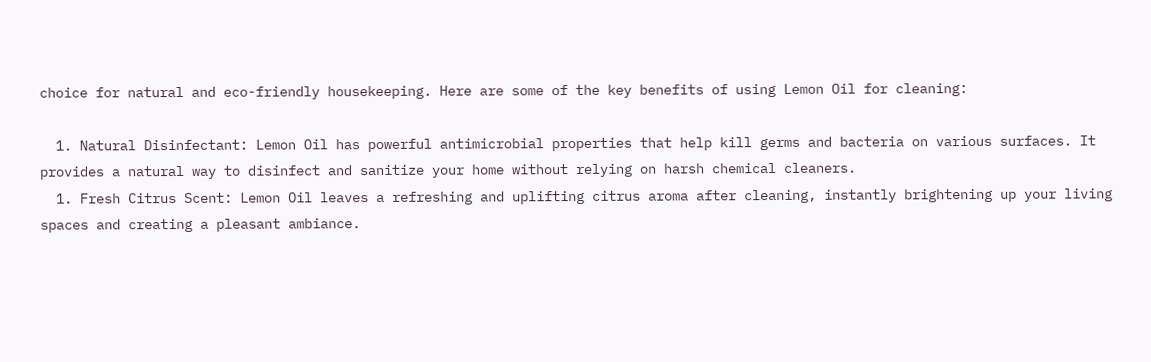choice for natural and eco-friendly housekeeping. Here are some of the key benefits of using Lemon Oil for cleaning:

  1. Natural Disinfectant: Lemon Oil has powerful antimicrobial properties that help kill germs and bacteria on various surfaces. It provides a natural way to disinfect and sanitize your home without relying on harsh chemical cleaners.
  1. Fresh Citrus Scent: Lemon Oil leaves a refreshing and uplifting citrus aroma after cleaning, instantly brightening up your living spaces and creating a pleasant ambiance.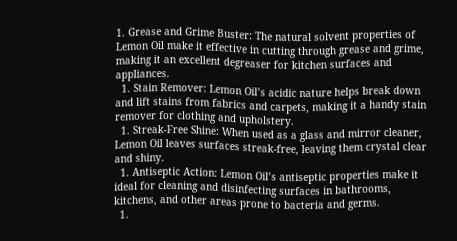1. Grease and Grime Buster: The natural solvent properties of Lemon Oil make it effective in cutting through grease and grime, making it an excellent degreaser for kitchen surfaces and appliances.
  1. Stain Remover: Lemon Oil’s acidic nature helps break down and lift stains from fabrics and carpets, making it a handy stain remover for clothing and upholstery.
  1. Streak-Free Shine: When used as a glass and mirror cleaner, Lemon Oil leaves surfaces streak-free, leaving them crystal clear and shiny.
  1. Antiseptic Action: Lemon Oil’s antiseptic properties make it ideal for cleaning and disinfecting surfaces in bathrooms, kitchens, and other areas prone to bacteria and germs.
  1.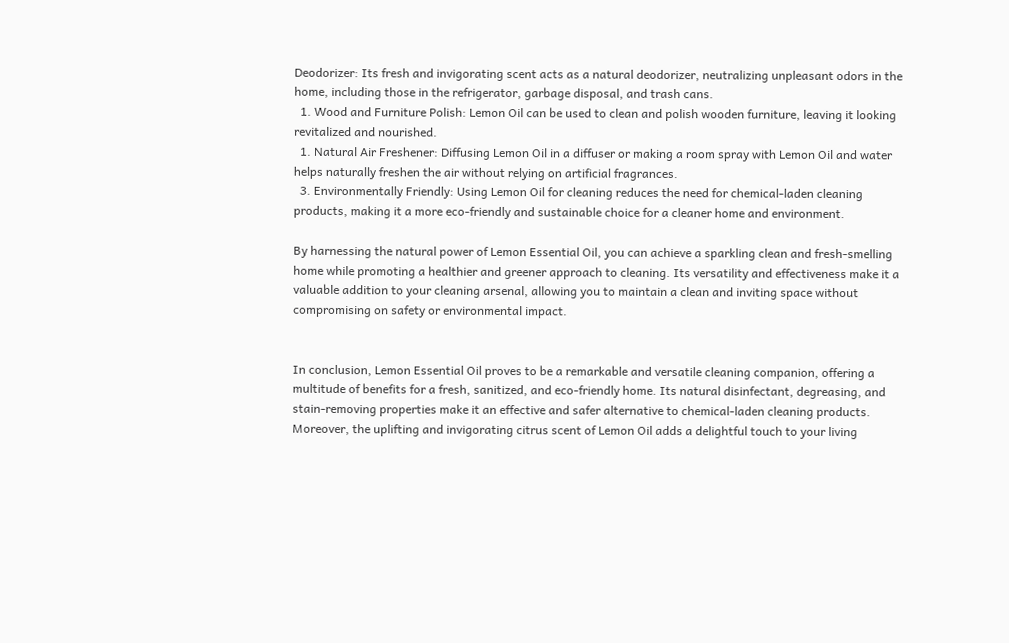Deodorizer: Its fresh and invigorating scent acts as a natural deodorizer, neutralizing unpleasant odors in the home, including those in the refrigerator, garbage disposal, and trash cans.
  1. Wood and Furniture Polish: Lemon Oil can be used to clean and polish wooden furniture, leaving it looking revitalized and nourished.
  1. Natural Air Freshener: Diffusing Lemon Oil in a diffuser or making a room spray with Lemon Oil and water helps naturally freshen the air without relying on artificial fragrances.
  3. Environmentally Friendly: Using Lemon Oil for cleaning reduces the need for chemical-laden cleaning products, making it a more eco-friendly and sustainable choice for a cleaner home and environment.

By harnessing the natural power of Lemon Essential Oil, you can achieve a sparkling clean and fresh-smelling home while promoting a healthier and greener approach to cleaning. Its versatility and effectiveness make it a valuable addition to your cleaning arsenal, allowing you to maintain a clean and inviting space without compromising on safety or environmental impact.


In conclusion, Lemon Essential Oil proves to be a remarkable and versatile cleaning companion, offering a multitude of benefits for a fresh, sanitized, and eco-friendly home. Its natural disinfectant, degreasing, and stain-removing properties make it an effective and safer alternative to chemical-laden cleaning products. Moreover, the uplifting and invigorating citrus scent of Lemon Oil adds a delightful touch to your living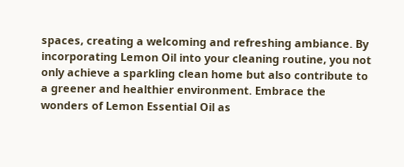spaces, creating a welcoming and refreshing ambiance. By incorporating Lemon Oil into your cleaning routine, you not only achieve a sparkling clean home but also contribute to a greener and healthier environment. Embrace the wonders of Lemon Essential Oil as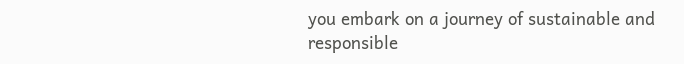you embark on a journey of sustainable and responsible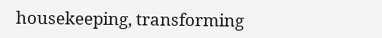housekeeping, transforming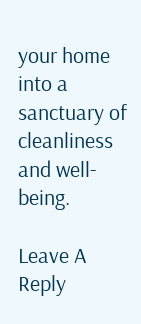your home into a sanctuary of cleanliness and well-being.

Leave A Reply